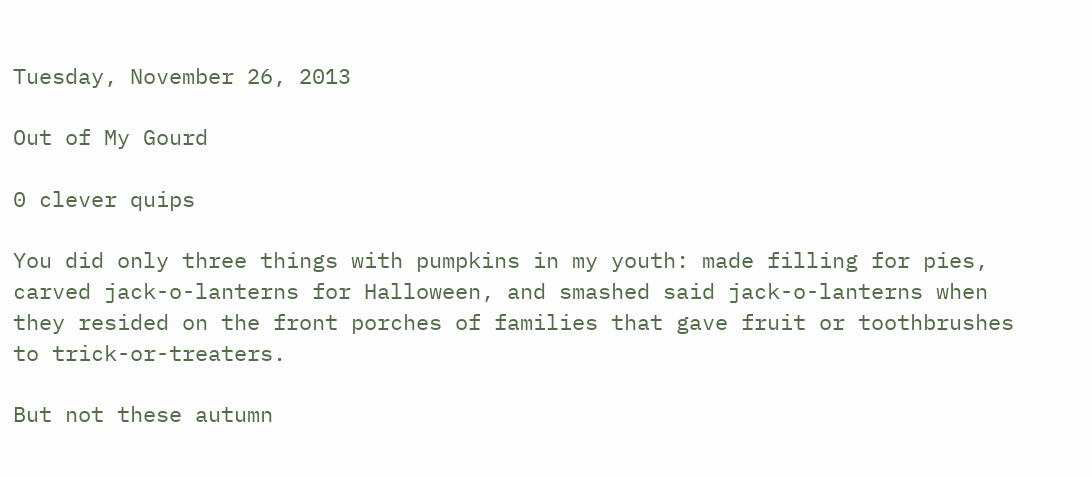Tuesday, November 26, 2013

Out of My Gourd

0 clever quips

You did only three things with pumpkins in my youth: made filling for pies, carved jack-o-lanterns for Halloween, and smashed said jack-o-lanterns when they resided on the front porches of families that gave fruit or toothbrushes to trick-or-treaters.

But not these autumn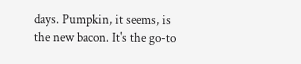days. Pumpkin, it seems, is the new bacon. It's the go-to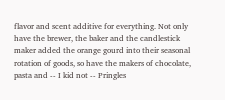flavor and scent additive for everything. Not only have the brewer, the baker and the candlestick maker added the orange gourd into their seasonal rotation of goods, so have the makers of chocolate, pasta and -- I kid not -- Pringles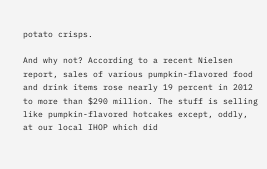potato crisps.

And why not? According to a recent Nielsen report, sales of various pumpkin-flavored food and drink items rose nearly 19 percent in 2012 to more than $290 million. The stuff is selling like pumpkin-flavored hotcakes except, oddly, at our local IHOP which did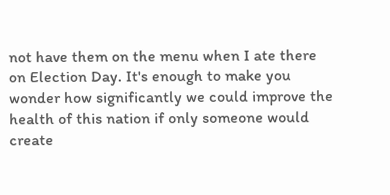not have them on the menu when I ate there on Election Day. It's enough to make you wonder how significantly we could improve the health of this nation if only someone would create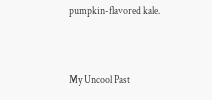pumpkin-flavored kale.


My Uncool Past